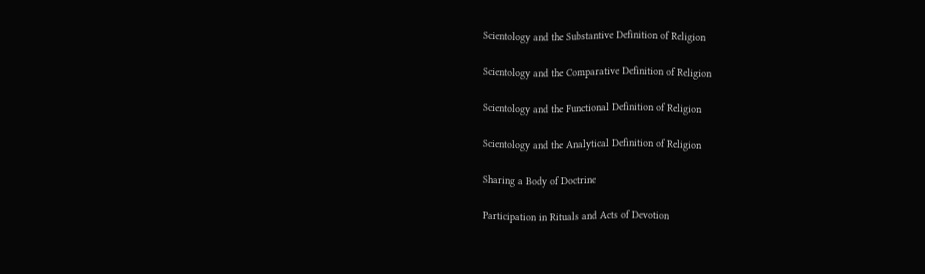Scientology and the Substantive Definition of Religion

Scientology and the Comparative Definition of Religion

Scientology and the Functional Definition of Religion

Scientology and the Analytical Definition of Religion

Sharing a Body of Doctrine

Participation in Rituals and Acts of Devotion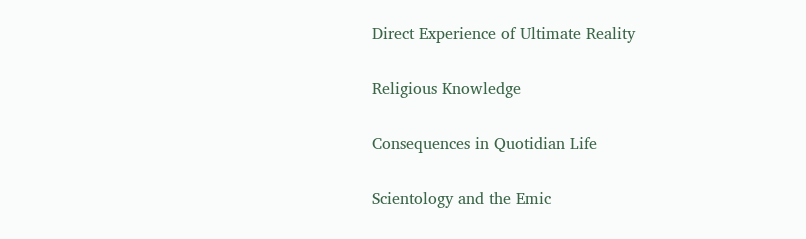Direct Experience of Ultimate Reality

Religious Knowledge

Consequences in Quotidian Life

Scientology and the Emic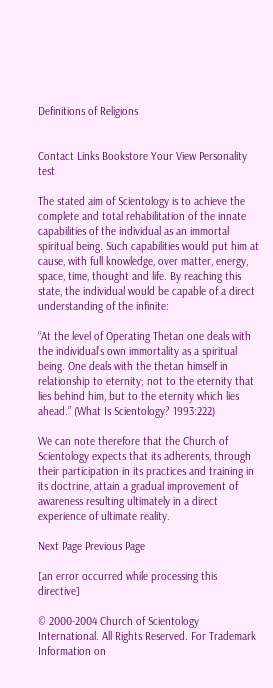Definitions of Religions


Contact Links Bookstore Your View Personality test

The stated aim of Scientology is to achieve the complete and total rehabilitation of the innate capabilities of the individual as an immortal spiritual being. Such capabilities would put him at cause, with full knowledge, over matter, energy, space, time, thought and life. By reaching this state, the individual would be capable of a direct understanding of the infinite:

“At the level of Operating Thetan one deals with the individual’s own immortality as a spiritual being. One deals with the thetan himself in relationship to eternity; not to the eternity that lies behind him, but to the eternity which lies ahead.” (What Is Scientology? 1993:222)

We can note therefore that the Church of Scientology expects that its adherents, through their participation in its practices and training in its doctrine, attain a gradual improvement of awareness resulting ultimately in a direct experience of ultimate reality.

Next Page Previous Page

[an error occurred while processing this directive]

© 2000-2004 Church of Scientology International. All Rights Reserved. For Trademark Information on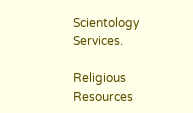Scientology Services.

Religious Resources